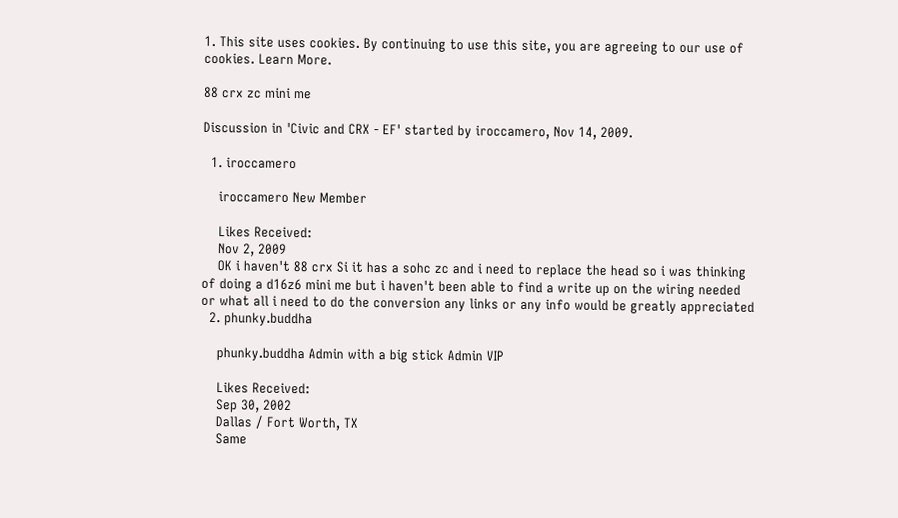1. This site uses cookies. By continuing to use this site, you are agreeing to our use of cookies. Learn More.

88 crx zc mini me

Discussion in 'Civic and CRX - EF' started by iroccamero, Nov 14, 2009.

  1. iroccamero

    iroccamero New Member

    Likes Received:
    Nov 2, 2009
    OK i haven't 88 crx Si it has a sohc zc and i need to replace the head so i was thinking of doing a d16z6 mini me but i haven't been able to find a write up on the wiring needed or what all i need to do the conversion any links or any info would be greatly appreciated
  2. phunky.buddha

    phunky.buddha Admin with a big stick Admin VIP

    Likes Received:
    Sep 30, 2002
    Dallas / Fort Worth, TX
    Same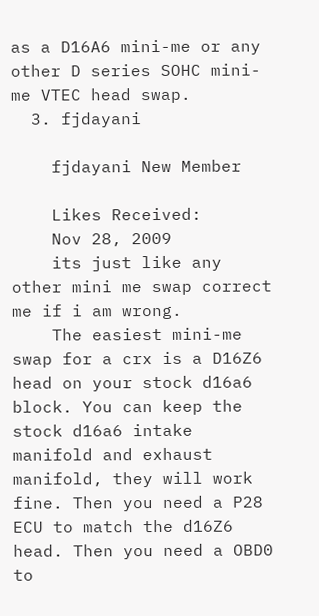as a D16A6 mini-me or any other D series SOHC mini-me VTEC head swap.
  3. fjdayani

    fjdayani New Member

    Likes Received:
    Nov 28, 2009
    its just like any other mini me swap correct me if i am wrong.
    The easiest mini-me swap for a crx is a D16Z6 head on your stock d16a6 block. You can keep the stock d16a6 intake manifold and exhaust manifold, they will work fine. Then you need a P28 ECU to match the d16Z6 head. Then you need a OBD0 to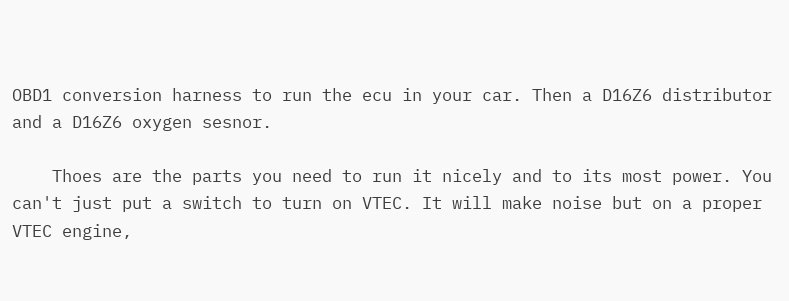OBD1 conversion harness to run the ecu in your car. Then a D16Z6 distributor and a D16Z6 oxygen sesnor.

    Thoes are the parts you need to run it nicely and to its most power. You can't just put a switch to turn on VTEC. It will make noise but on a proper VTEC engine,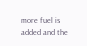more fuel is added and the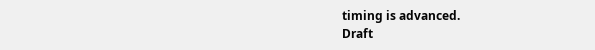timing is advanced.
Draft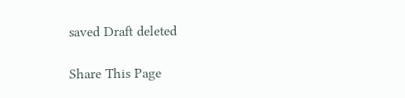saved Draft deleted

Share This Page